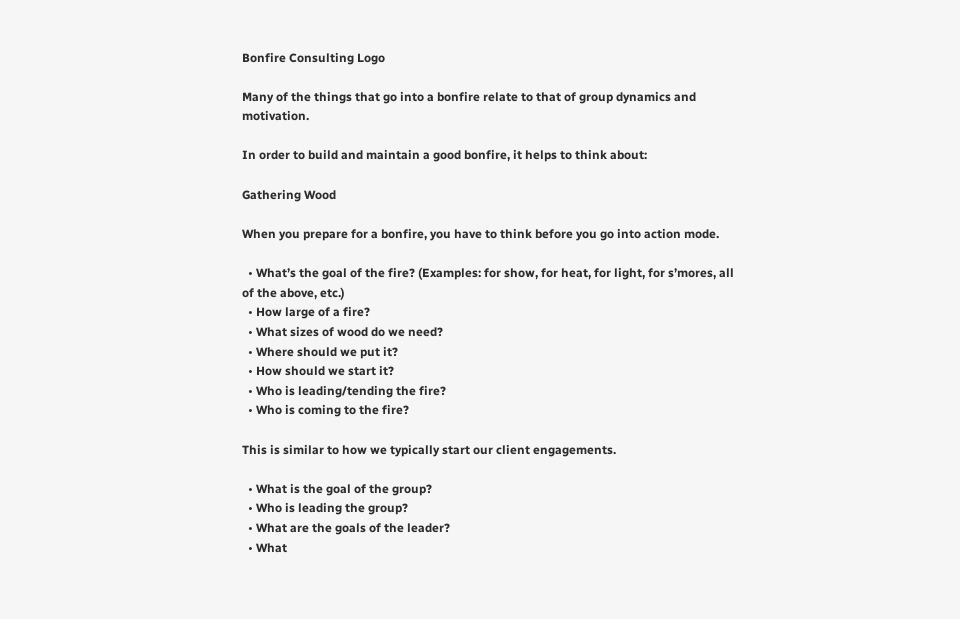Bonfire Consulting Logo

Many of the things that go into a bonfire relate to that of group dynamics and motivation.

In order to build and maintain a good bonfire, it helps to think about:

Gathering Wood

When you prepare for a bonfire, you have to think before you go into action mode.

  • What’s the goal of the fire? (Examples: for show, for heat, for light, for s’mores, all of the above, etc.)
  • How large of a fire?
  • What sizes of wood do we need?
  • Where should we put it?
  • How should we start it?
  • Who is leading/tending the fire?
  • Who is coming to the fire?

This is similar to how we typically start our client engagements.

  • What is the goal of the group?
  • Who is leading the group?
  • What are the goals of the leader?
  • What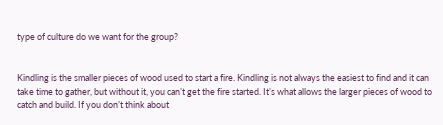type of culture do we want for the group?


Kindling is the smaller pieces of wood used to start a fire. Kindling is not always the easiest to find and it can take time to gather, but without it, you can’t get the fire started. It’s what allows the larger pieces of wood to catch and build. If you don’t think about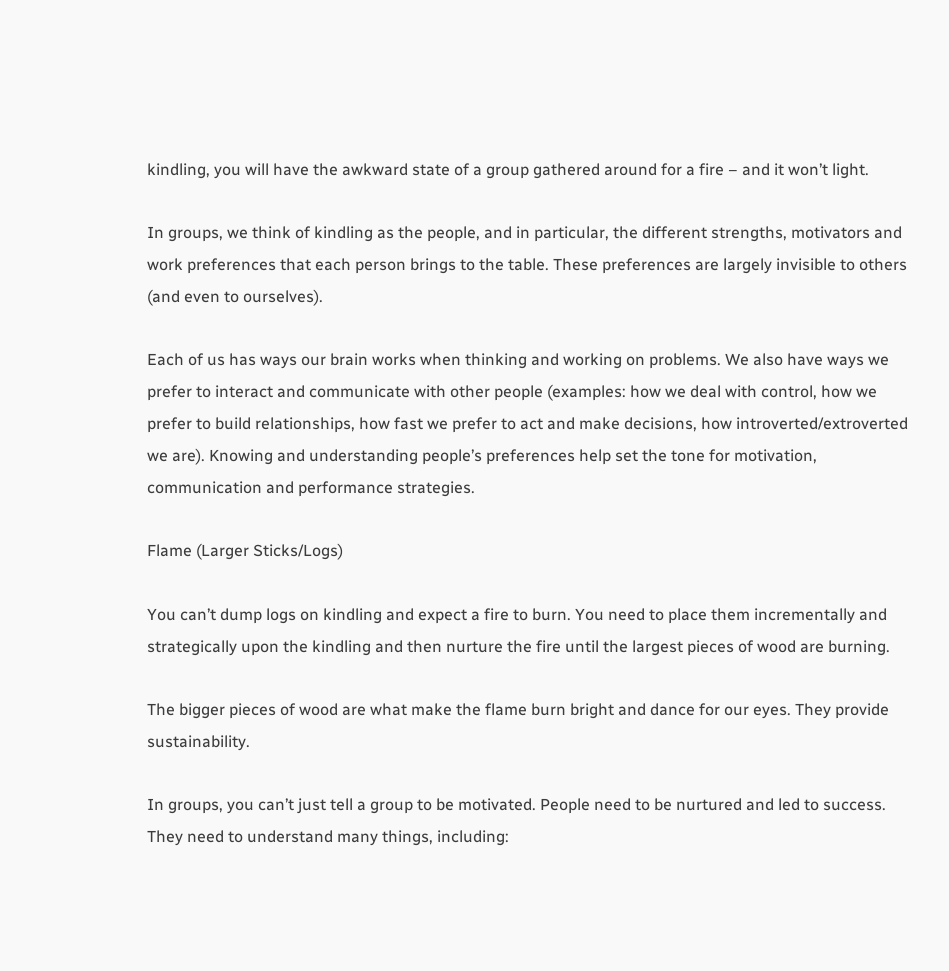kindling, you will have the awkward state of a group gathered around for a fire – and it won’t light.

In groups, we think of kindling as the people, and in particular, the different strengths, motivators and work preferences that each person brings to the table. These preferences are largely invisible to others (and even to ourselves).

Each of us has ways our brain works when thinking and working on problems. We also have ways we prefer to interact and communicate with other people (examples: how we deal with control, how we prefer to build relationships, how fast we prefer to act and make decisions, how introverted/extroverted we are). Knowing and understanding people’s preferences help set the tone for motivation, communication and performance strategies.

Flame (Larger Sticks/Logs)

You can’t dump logs on kindling and expect a fire to burn. You need to place them incrementally and strategically upon the kindling and then nurture the fire until the largest pieces of wood are burning.

The bigger pieces of wood are what make the flame burn bright and dance for our eyes. They provide sustainability.

In groups, you can’t just tell a group to be motivated. People need to be nurtured and led to success. They need to understand many things, including: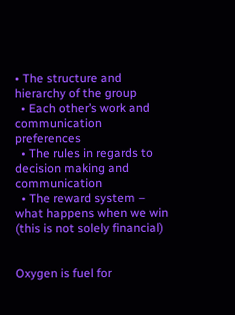• The structure and hierarchy of the group
  • Each other’s work and communication preferences
  • The rules in regards to decision making and communication
  • The reward system – what happens when we win (this is not solely financial)


Oxygen is fuel for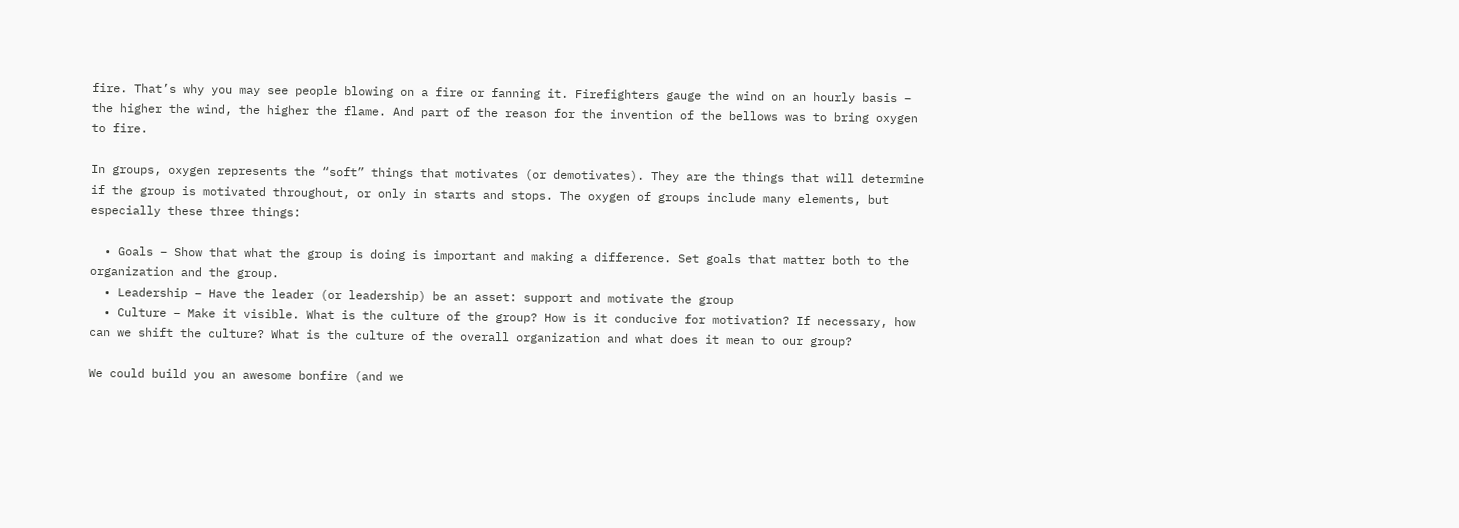fire. That’s why you may see people blowing on a fire or fanning it. Firefighters gauge the wind on an hourly basis – the higher the wind, the higher the flame. And part of the reason for the invention of the bellows was to bring oxygen to fire.

In groups, oxygen represents the “soft” things that motivates (or demotivates). They are the things that will determine if the group is motivated throughout, or only in starts and stops. The oxygen of groups include many elements, but especially these three things:

  • Goals – Show that what the group is doing is important and making a difference. Set goals that matter both to the organization and the group.
  • Leadership – Have the leader (or leadership) be an asset: support and motivate the group
  • Culture – Make it visible. What is the culture of the group? How is it conducive for motivation? If necessary, how can we shift the culture? What is the culture of the overall organization and what does it mean to our group?

We could build you an awesome bonfire (and we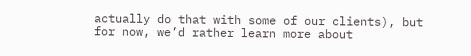actually do that with some of our clients), but for now, we’d rather learn more about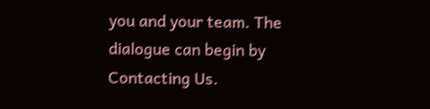you and your team. The dialogue can begin by Contacting Us.